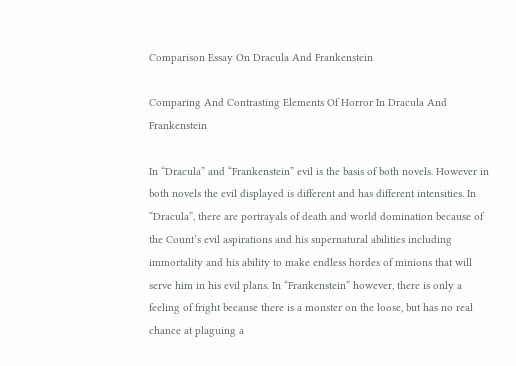Comparison Essay On Dracula And Frankenstein

Comparing And Contrasting Elements Of Horror In Dracula And Frankenstein

In “Dracula” and “Frankenstein” evil is the basis of both novels. However in both novels the evil displayed is different and has different intensities. In “Dracula”, there are portrayals of death and world domination because of the Count’s evil aspirations and his supernatural abilities including immortality and his ability to make endless hordes of minions that will serve him in his evil plans. In “Frankenstein” however, there is only a feeling of fright because there is a monster on the loose, but has no real chance at plaguing a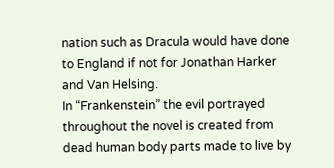nation such as Dracula would have done to England if not for Jonathan Harker and Van Helsing.
In “Frankenstein” the evil portrayed throughout the novel is created from dead human body parts made to live by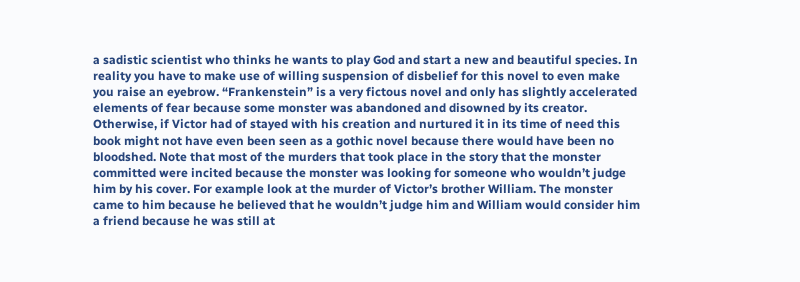a sadistic scientist who thinks he wants to play God and start a new and beautiful species. In reality you have to make use of willing suspension of disbelief for this novel to even make you raise an eyebrow. “Frankenstein” is a very fictous novel and only has slightly accelerated elements of fear because some monster was abandoned and disowned by its creator. Otherwise, if Victor had of stayed with his creation and nurtured it in its time of need this book might not have even been seen as a gothic novel because there would have been no bloodshed. Note that most of the murders that took place in the story that the monster committed were incited because the monster was looking for someone who wouldn’t judge him by his cover. For example look at the murder of Victor’s brother William. The monster came to him because he believed that he wouldn’t judge him and William would consider him a friend because he was still at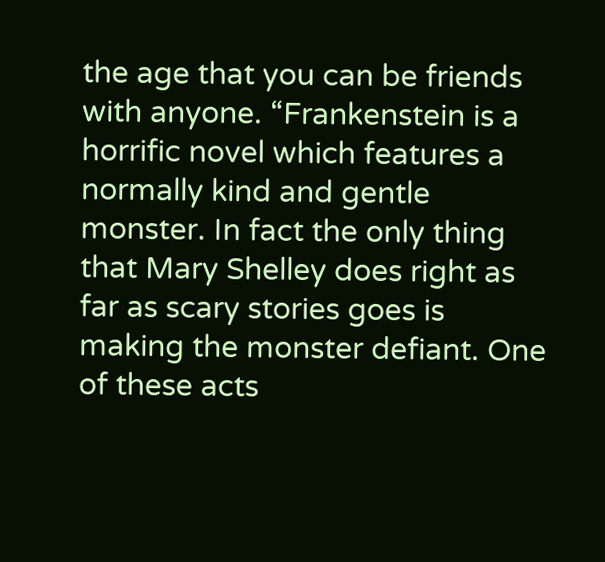the age that you can be friends with anyone. “Frankenstein is a horrific novel which features a normally kind and gentle monster. In fact the only thing that Mary Shelley does right as far as scary stories goes is making the monster defiant. One of these acts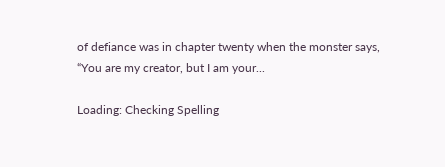of defiance was in chapter twenty when the monster says, “You are my creator, but I am your...

Loading: Checking Spelling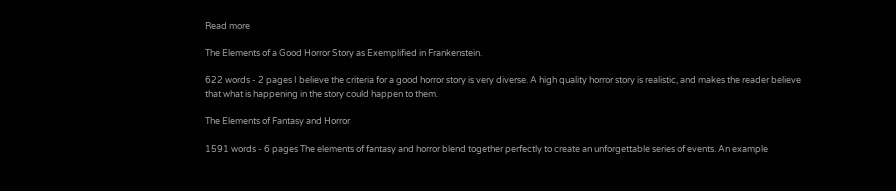Read more

The Elements of a Good Horror Story as Exemplified in Frankenstein.

622 words - 2 pages I believe the criteria for a good horror story is very diverse. A high quality horror story is realistic, and makes the reader believe that what is happening in the story could happen to them.

The Elements of Fantasy and Horror

1591 words - 6 pages The elements of fantasy and horror blend together perfectly to create an unforgettable series of events. An example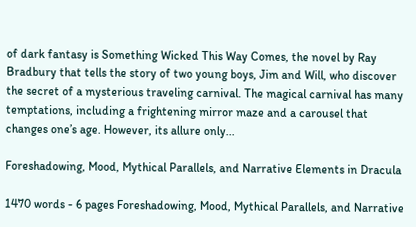of dark fantasy is Something Wicked This Way Comes, the novel by Ray Bradbury that tells the story of two young boys, Jim and Will, who discover the secret of a mysterious traveling carnival. The magical carnival has many temptations, including a frightening mirror maze and a carousel that changes one’s age. However, its allure only...

Foreshadowing, Mood, Mythical Parallels, and Narrative Elements in Dracula

1470 words - 6 pages Foreshadowing, Mood, Mythical Parallels, and Narrative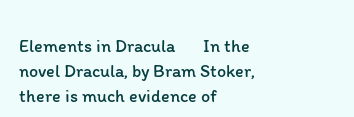Elements in Dracula       In the novel Dracula, by Bram Stoker, there is much evidence of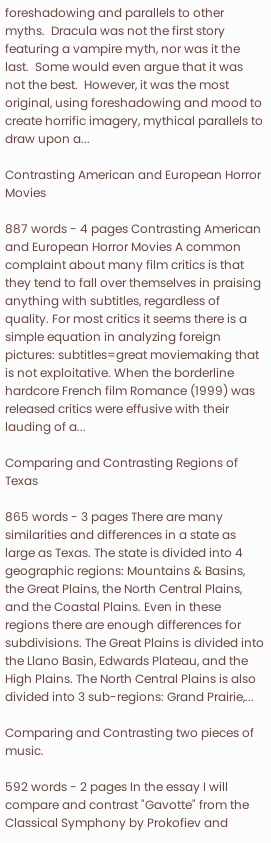foreshadowing and parallels to other myths.  Dracula was not the first story featuring a vampire myth, nor was it the last.  Some would even argue that it was not the best.  However, it was the most original, using foreshadowing and mood to create horrific imagery, mythical parallels to draw upon a...

Contrasting American and European Horror Movies

887 words - 4 pages Contrasting American and European Horror Movies A common complaint about many film critics is that they tend to fall over themselves in praising anything with subtitles, regardless of quality. For most critics it seems there is a simple equation in analyzing foreign pictures: subtitles=great moviemaking that is not exploitative. When the borderline hardcore French film Romance (1999) was released critics were effusive with their lauding of a...

Comparing and Contrasting Regions of Texas

865 words - 3 pages There are many similarities and differences in a state as large as Texas. The state is divided into 4 geographic regions: Mountains & Basins, the Great Plains, the North Central Plains, and the Coastal Plains. Even in these regions there are enough differences for subdivisions. The Great Plains is divided into the Llano Basin, Edwards Plateau, and the High Plains. The North Central Plains is also divided into 3 sub-regions: Grand Prairie,...

Comparing and Contrasting two pieces of music.

592 words - 2 pages In the essay I will compare and contrast "Gavotte" from the Classical Symphony by Prokofiev and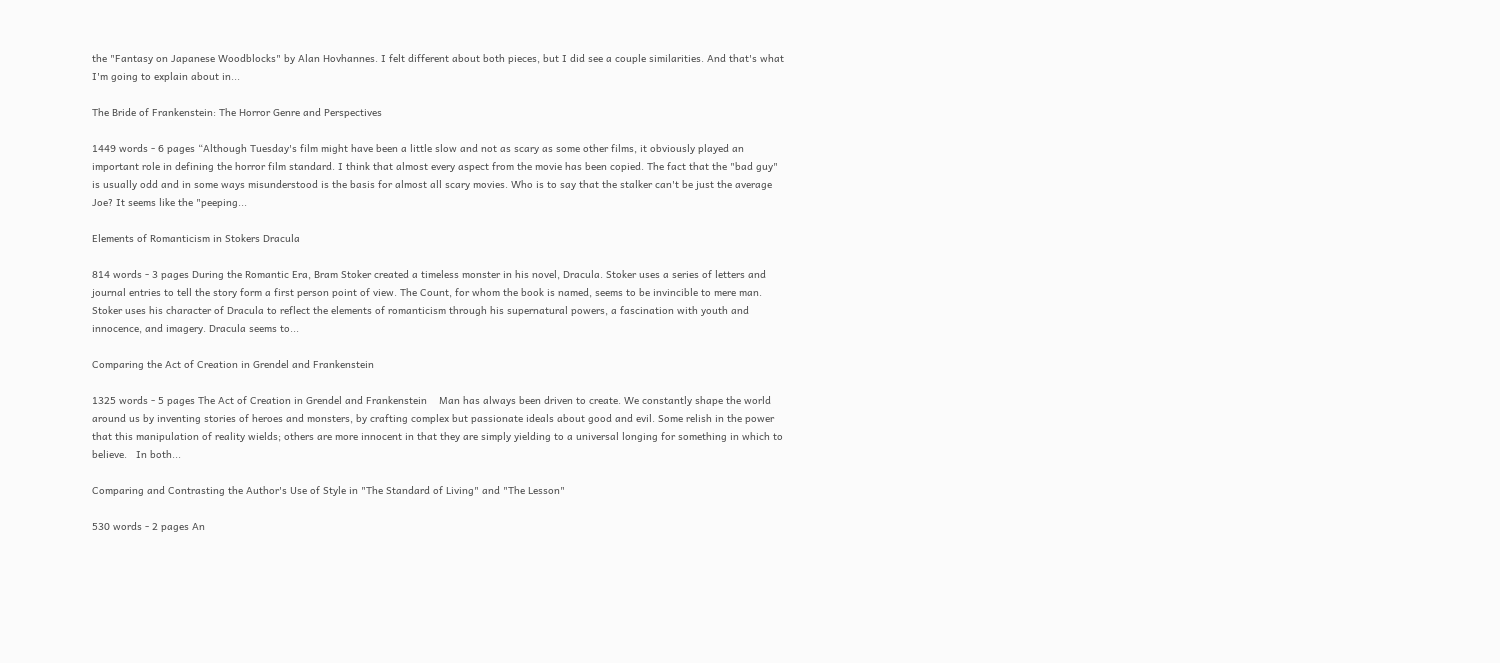the "Fantasy on Japanese Woodblocks" by Alan Hovhannes. I felt different about both pieces, but I did see a couple similarities. And that's what I'm going to explain about in...

The Bride of Frankenstein: The Horror Genre and Perspectives

1449 words - 6 pages “Although Tuesday's film might have been a little slow and not as scary as some other films, it obviously played an important role in defining the horror film standard. I think that almost every aspect from the movie has been copied. The fact that the "bad guy" is usually odd and in some ways misunderstood is the basis for almost all scary movies. Who is to say that the stalker can't be just the average Joe? It seems like the "peeping...

Elements of Romanticism in Stokers Dracula

814 words - 3 pages During the Romantic Era, Bram Stoker created a timeless monster in his novel, Dracula. Stoker uses a series of letters and journal entries to tell the story form a first person point of view. The Count, for whom the book is named, seems to be invincible to mere man. Stoker uses his character of Dracula to reflect the elements of romanticism through his supernatural powers, a fascination with youth and innocence, and imagery. Dracula seems to...

Comparing the Act of Creation in Grendel and Frankenstein

1325 words - 5 pages The Act of Creation in Grendel and Frankenstein    Man has always been driven to create. We constantly shape the world around us by inventing stories of heroes and monsters, by crafting complex but passionate ideals about good and evil. Some relish in the power that this manipulation of reality wields; others are more innocent in that they are simply yielding to a universal longing for something in which to believe.   In both...

Comparing and Contrasting the Author's Use of Style in "The Standard of Living" and "The Lesson"

530 words - 2 pages An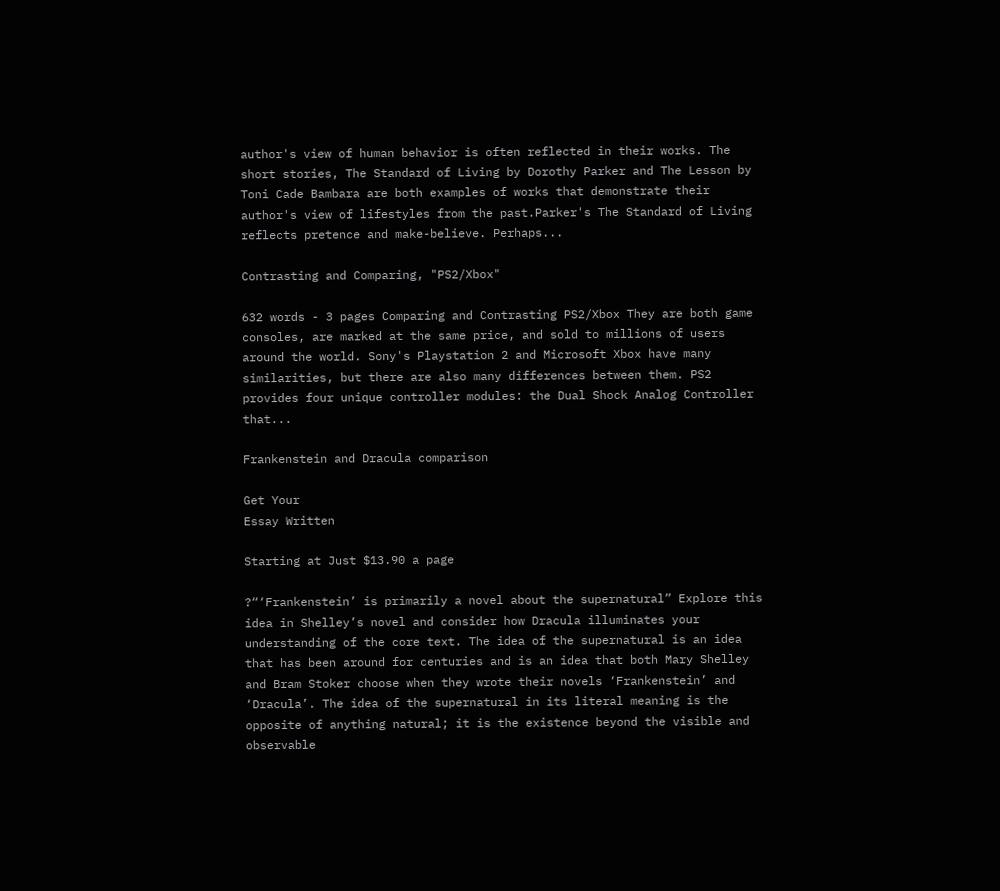author's view of human behavior is often reflected in their works. The short stories, The Standard of Living by Dorothy Parker and The Lesson by Toni Cade Bambara are both examples of works that demonstrate their author's view of lifestyles from the past.Parker's The Standard of Living reflects pretence and make-believe. Perhaps...

Contrasting and Comparing, "PS2/Xbox"

632 words - 3 pages Comparing and Contrasting PS2/Xbox They are both game consoles, are marked at the same price, and sold to millions of users around the world. Sony's Playstation 2 and Microsoft Xbox have many similarities, but there are also many differences between them. PS2 provides four unique controller modules: the Dual Shock Analog Controller that...

Frankenstein and Dracula comparison

Get Your
Essay Written

Starting at Just $13.90 a page

?“‘Frankenstein’ is primarily a novel about the supernatural” Explore this idea in Shelley’s novel and consider how Dracula illuminates your understanding of the core text. The idea of the supernatural is an idea that has been around for centuries and is an idea that both Mary Shelley and Bram Stoker choose when they wrote their novels ‘Frankenstein’ and ‘Dracula’. The idea of the supernatural in its literal meaning is the opposite of anything natural; it is the existence beyond the visible and observable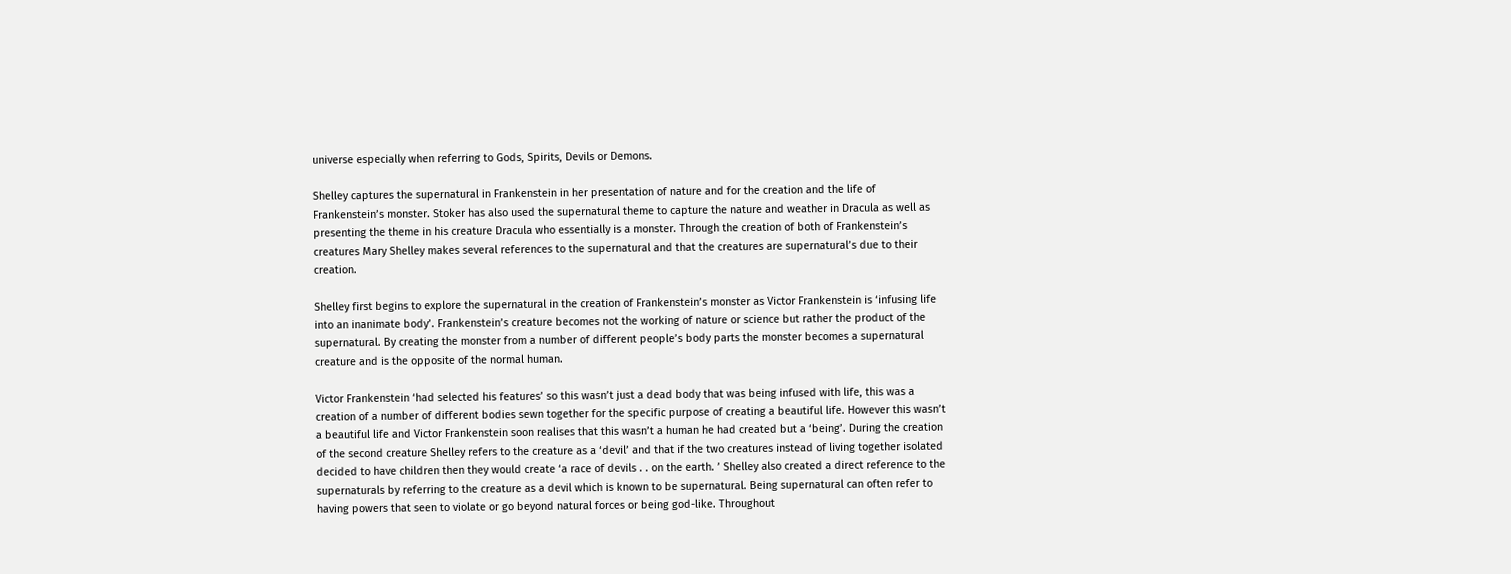universe especially when referring to Gods, Spirits, Devils or Demons.

Shelley captures the supernatural in Frankenstein in her presentation of nature and for the creation and the life of Frankenstein’s monster. Stoker has also used the supernatural theme to capture the nature and weather in Dracula as well as presenting the theme in his creature Dracula who essentially is a monster. Through the creation of both of Frankenstein’s creatures Mary Shelley makes several references to the supernatural and that the creatures are supernatural’s due to their creation.

Shelley first begins to explore the supernatural in the creation of Frankenstein’s monster as Victor Frankenstein is ‘infusing life into an inanimate body’. Frankenstein’s creature becomes not the working of nature or science but rather the product of the supernatural. By creating the monster from a number of different people’s body parts the monster becomes a supernatural creature and is the opposite of the normal human.

Victor Frankenstein ‘had selected his features’ so this wasn’t just a dead body that was being infused with life, this was a creation of a number of different bodies sewn together for the specific purpose of creating a beautiful life. However this wasn’t a beautiful life and Victor Frankenstein soon realises that this wasn’t a human he had created but a ‘being’. During the creation of the second creature Shelley refers to the creature as a ‘devil’ and that if the two creatures instead of living together isolated decided to have children then they would create ‘a race of devils . . on the earth. ’ Shelley also created a direct reference to the supernaturals by referring to the creature as a devil which is known to be supernatural. Being supernatural can often refer to having powers that seen to violate or go beyond natural forces or being god-like. Throughout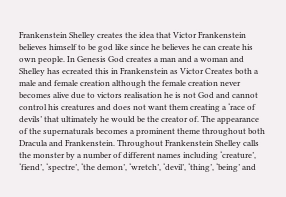Frankenstein Shelley creates the idea that Victor Frankenstein believes himself to be god like since he believes he can create his own people. In Genesis God creates a man and a woman and Shelley has ecreated this in Frankenstein as Victor Creates both a male and female creation although the female creation never becomes alive due to victors realisation he is not God and cannot control his creatures and does not want them creating a ‘race of devils’ that ultimately he would be the creator of. The appearance of the supernaturals becomes a prominent theme throughout both Dracula and Frankenstein. Throughout Frankenstein Shelley calls the monster by a number of different names including ‘creature’, ‘fiend’, ‘spectre’, ‘the demon’, ‘wretch’, ‘devil’, ‘thing’, ‘being’ and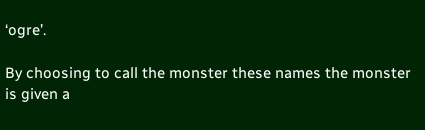‘ogre’.

By choosing to call the monster these names the monster is given a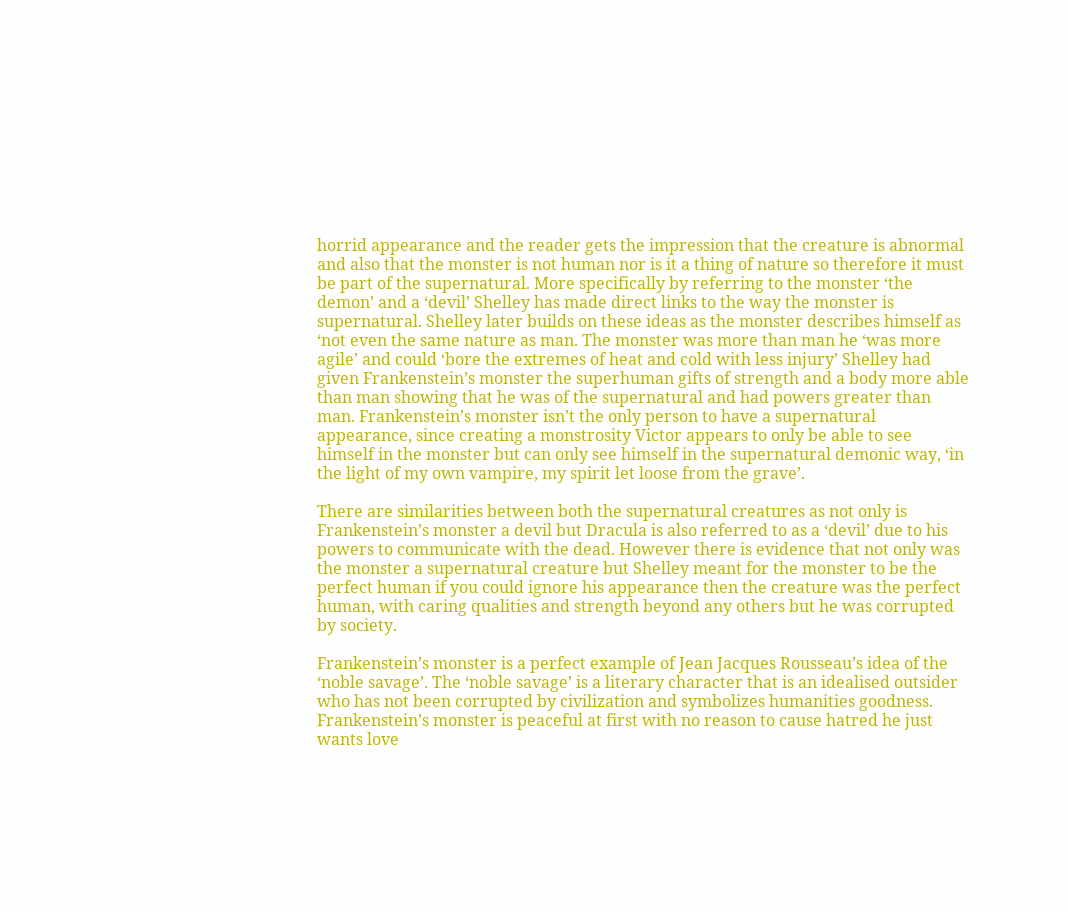horrid appearance and the reader gets the impression that the creature is abnormal and also that the monster is not human nor is it a thing of nature so therefore it must be part of the supernatural. More specifically by referring to the monster ‘the demon’ and a ‘devil’ Shelley has made direct links to the way the monster is supernatural. Shelley later builds on these ideas as the monster describes himself as ‘not even the same nature as man. The monster was more than man he ‘was more agile’ and could ‘bore the extremes of heat and cold with less injury’ Shelley had given Frankenstein’s monster the superhuman gifts of strength and a body more able than man showing that he was of the supernatural and had powers greater than man. Frankenstein’s monster isn’t the only person to have a supernatural appearance, since creating a monstrosity Victor appears to only be able to see himself in the monster but can only see himself in the supernatural demonic way, ‘in the light of my own vampire, my spirit let loose from the grave’.

There are similarities between both the supernatural creatures as not only is Frankenstein’s monster a devil but Dracula is also referred to as a ‘devil’ due to his powers to communicate with the dead. However there is evidence that not only was the monster a supernatural creature but Shelley meant for the monster to be the perfect human if you could ignore his appearance then the creature was the perfect human, with caring qualities and strength beyond any others but he was corrupted by society.

Frankenstein’s monster is a perfect example of Jean Jacques Rousseau’s idea of the ‘noble savage’. The ‘noble savage’ is a literary character that is an idealised outsider who has not been corrupted by civilization and symbolizes humanities goodness. Frankenstein’s monster is peaceful at first with no reason to cause hatred he just wants love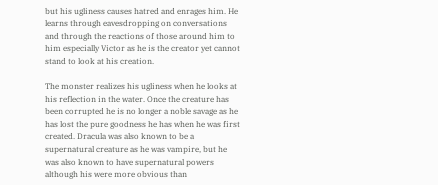but his ugliness causes hatred and enrages him. He learns through eavesdropping on conversations and through the reactions of those around him to him especially Victor as he is the creator yet cannot stand to look at his creation.

The monster realizes his ugliness when he looks at his reflection in the water. Once the creature has been corrupted he is no longer a noble savage as he has lost the pure goodness he has when he was first created. Dracula was also known to be a supernatural creature as he was vampire, but he was also known to have supernatural powers although his were more obvious than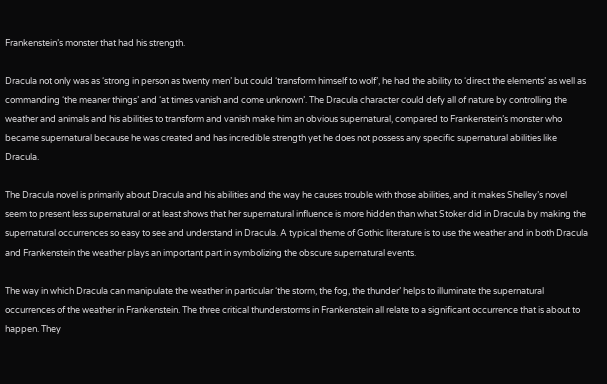Frankenstein’s monster that had his strength.

Dracula not only was as ‘strong in person as twenty men’ but could ‘transform himself to wolf’, he had the ability to ‘direct the elements’ as well as commanding ‘the meaner things’ and ‘at times vanish and come unknown’. The Dracula character could defy all of nature by controlling the weather and animals and his abilities to transform and vanish make him an obvious supernatural, compared to Frankenstein’s monster who became supernatural because he was created and has incredible strength yet he does not possess any specific supernatural abilities like Dracula.

The Dracula novel is primarily about Dracula and his abilities and the way he causes trouble with those abilities, and it makes Shelley’s novel seem to present less supernatural or at least shows that her supernatural influence is more hidden than what Stoker did in Dracula by making the supernatural occurrences so easy to see and understand in Dracula. A typical theme of Gothic literature is to use the weather and in both Dracula and Frankenstein the weather plays an important part in symbolizing the obscure supernatural events.

The way in which Dracula can manipulate the weather in particular ‘the storm, the fog, the thunder’ helps to illuminate the supernatural occurrences of the weather in Frankenstein. The three critical thunderstorms in Frankenstein all relate to a significant occurrence that is about to happen. They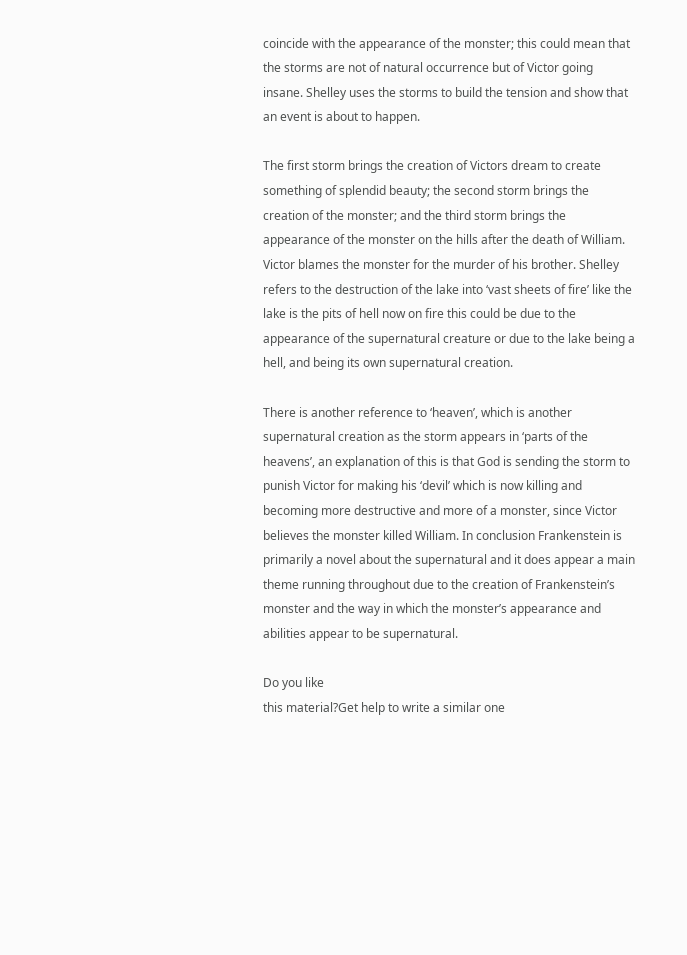coincide with the appearance of the monster; this could mean that the storms are not of natural occurrence but of Victor going insane. Shelley uses the storms to build the tension and show that an event is about to happen.

The first storm brings the creation of Victors dream to create something of splendid beauty; the second storm brings the creation of the monster; and the third storm brings the appearance of the monster on the hills after the death of William. Victor blames the monster for the murder of his brother. Shelley refers to the destruction of the lake into ‘vast sheets of fire’ like the lake is the pits of hell now on fire this could be due to the appearance of the supernatural creature or due to the lake being a hell, and being its own supernatural creation.

There is another reference to ‘heaven’, which is another supernatural creation as the storm appears in ‘parts of the heavens’, an explanation of this is that God is sending the storm to punish Victor for making his ‘devil’ which is now killing and becoming more destructive and more of a monster, since Victor believes the monster killed William. In conclusion Frankenstein is primarily a novel about the supernatural and it does appear a main theme running throughout due to the creation of Frankenstein’s monster and the way in which the monster’s appearance and abilities appear to be supernatural.

Do you like
this material?Get help to write a similar one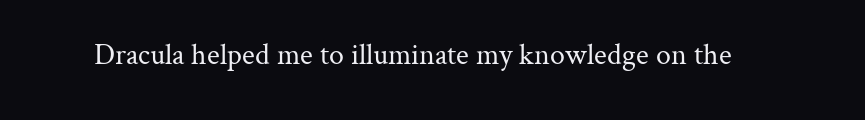Dracula helped me to illuminate my knowledge on the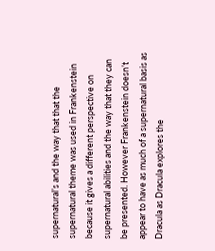supernatural’s and the way that that the supernatural theme was used in Frankenstein because it gives a different perspective on supernatural abilities and the way that they can be presented. However Frankenstein doesn’t appear to have as much of a supernatural basis as Dracula as Dracula explores the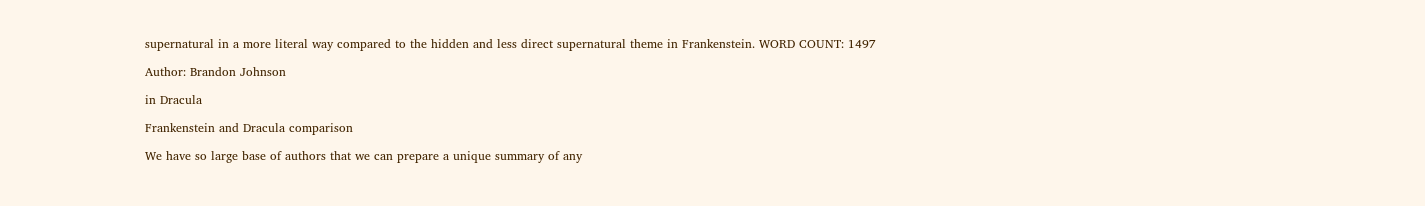supernatural in a more literal way compared to the hidden and less direct supernatural theme in Frankenstein. WORD COUNT: 1497

Author: Brandon Johnson

in Dracula

Frankenstein and Dracula comparison

We have so large base of authors that we can prepare a unique summary of any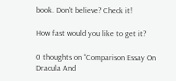book. Don't believe? Check it!

How fast would you like to get it?

0 thoughts on “Comparison Essay On Dracula And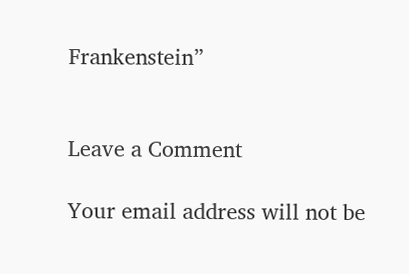Frankenstein”


Leave a Comment

Your email address will not be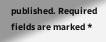published. Required fields are marked *